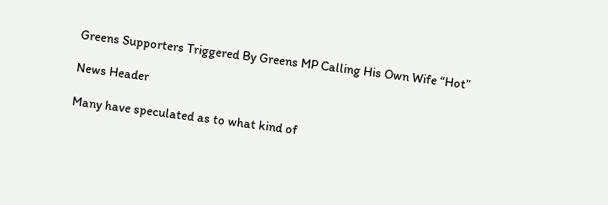Greens Supporters Triggered By Greens MP Calling His Own Wife “Hot”

News Header

Many have speculated as to what kind of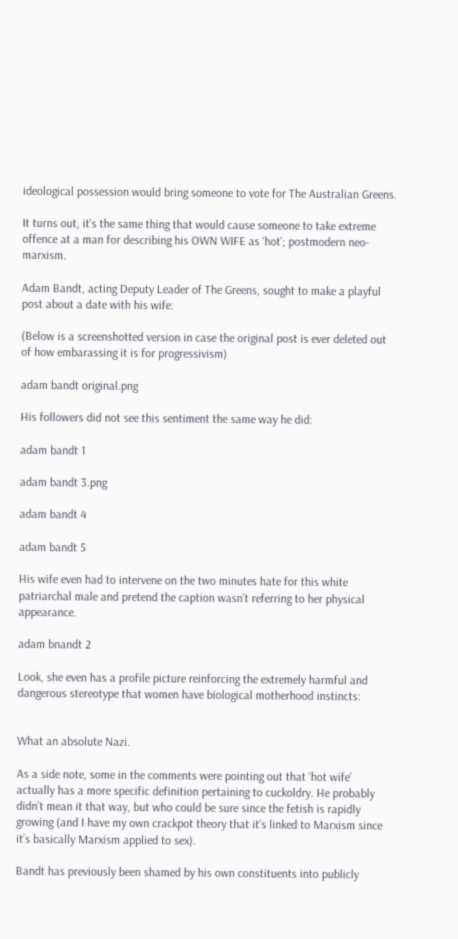ideological possession would bring someone to vote for The Australian Greens.

It turns out, it’s the same thing that would cause someone to take extreme offence at a man for describing his OWN WIFE as ‘hot’; postmodern neo-marxism.

Adam Bandt, acting Deputy Leader of The Greens, sought to make a playful post about a date with his wife:

(Below is a screenshotted version in case the original post is ever deleted out of how embarassing it is for progressivism)

adam bandt original.png

His followers did not see this sentiment the same way he did:

adam bandt 1

adam bandt 3.png

adam bandt 4

adam bandt 5

His wife even had to intervene on the two minutes hate for this white patriarchal male and pretend the caption wasn’t referring to her physical appearance.

adam bnandt 2

Look, she even has a profile picture reinforcing the extremely harmful and dangerous stereotype that women have biological motherhood instincts:


What an absolute Nazi.

As a side note, some in the comments were pointing out that ‘hot wife’ actually has a more specific definition pertaining to cuckoldry. He probably didn’t mean it that way, but who could be sure since the fetish is rapidly growing (and I have my own crackpot theory that it’s linked to Marxism since it’s basically Marxism applied to sex).

Bandt has previously been shamed by his own constituents into publicly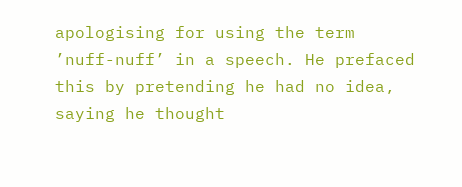apologising for using the term ’nuff-nuff’ in a speech. He prefaced this by pretending he had no idea, saying he thought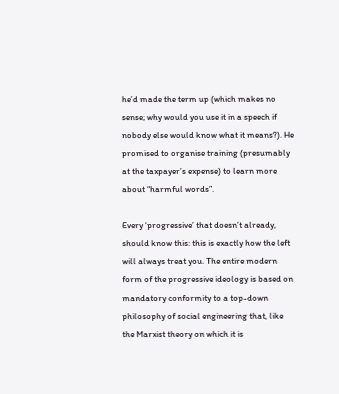he’d made the term up (which makes no sense; why would you use it in a speech if nobody else would know what it means?). He promised to organise training (presumably at the taxpayer’s expense) to learn more about “harmful words”.

Every ‘progressive’ that doesn’t already, should know this: this is exactly how the left will always treat you. The entire modern form of the progressive ideology is based on mandatory conformity to a top-down philosophy of social engineering that, like the Marxist theory on which it is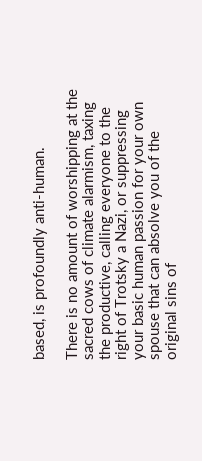based, is profoundly anti-human.

There is no amount of worshipping at the sacred cows of climate alarmism, taxing the productive, calling everyone to the right of Trotsky a Nazi, or suppressing your basic human passion for your own spouse that can absolve you of the original sins of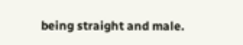being straight and male.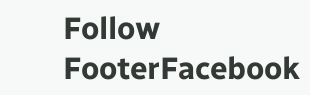Follow FooterFacebook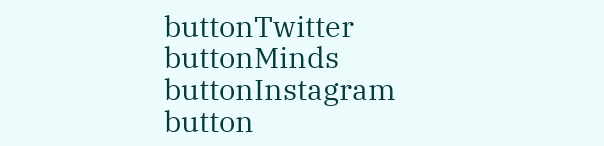buttonTwitter buttonMinds buttonInstagram button